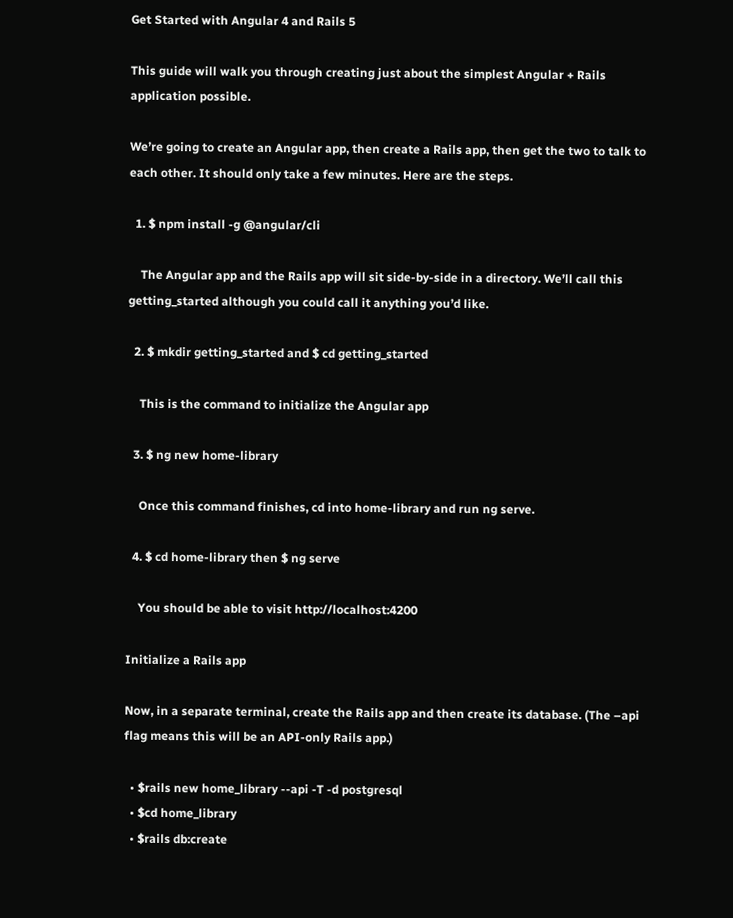Get Started with Angular 4 and Rails 5

This guide will walk you through creating just about the simplest Angular + Rails application possible.

We’re going to create an Angular app, then create a Rails app, then get the two to talk to each other. It should only take a few minutes. Here are the steps.

  1. $ npm install -g @angular/cli

    The Angular app and the Rails app will sit side-by-side in a directory. We’ll call this getting_started although you could call it anything you’d like.

  2. $ mkdir getting_started and $ cd getting_started

    This is the command to initialize the Angular app

  3. $ ng new home-library

    Once this command finishes, cd into home-library and run ng serve.

  4. $ cd home-library then $ ng serve

    You should be able to visit http://localhost:4200

Initialize a Rails app

Now, in a separate terminal, create the Rails app and then create its database. (The –api flag means this will be an API-only Rails app.)

  • $rails new home_library --api -T -d postgresql
  • $cd home_library
  • $rails db:create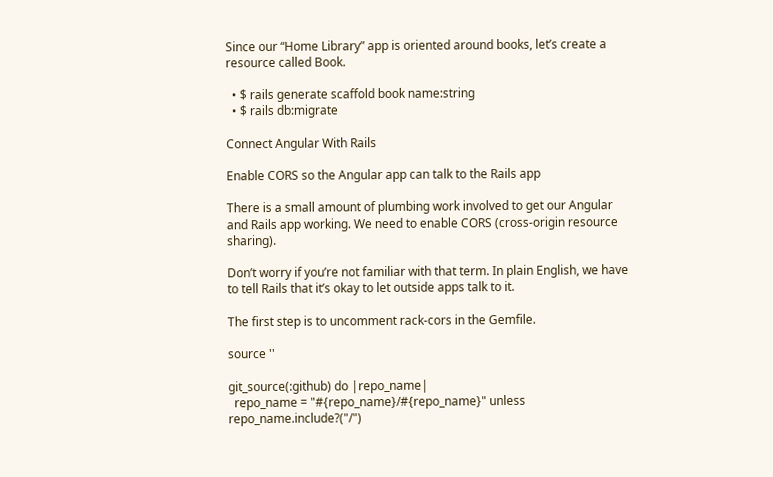Since our “Home Library” app is oriented around books, let’s create a resource called Book.

  • $ rails generate scaffold book name:string
  • $ rails db:migrate

Connect Angular With Rails

Enable CORS so the Angular app can talk to the Rails app

There is a small amount of plumbing work involved to get our Angular and Rails app working. We need to enable CORS (cross-origin resource sharing).

Don’t worry if you’re not familiar with that term. In plain English, we have to tell Rails that it’s okay to let outside apps talk to it.

The first step is to uncomment rack-cors in the Gemfile.

source ''

git_source(:github) do |repo_name|
  repo_name = "#{repo_name}/#{repo_name}" unless repo_name.include?("/")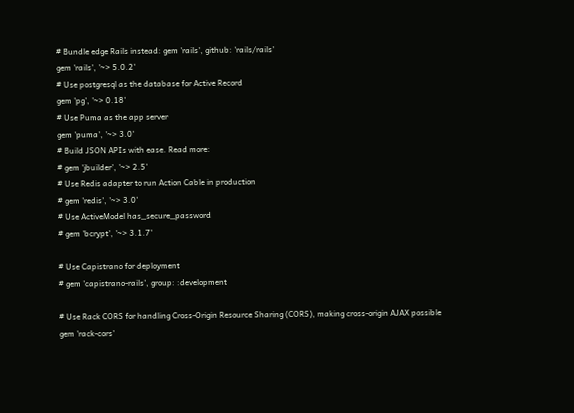# Bundle edge Rails instead: gem 'rails', github: 'rails/rails'
gem 'rails', '~> 5.0.2'
# Use postgresql as the database for Active Record
gem 'pg', '~> 0.18'
# Use Puma as the app server
gem 'puma', '~> 3.0'
# Build JSON APIs with ease. Read more:
# gem 'jbuilder', '~> 2.5'
# Use Redis adapter to run Action Cable in production
# gem 'redis', '~> 3.0'
# Use ActiveModel has_secure_password
# gem 'bcrypt', '~> 3.1.7'

# Use Capistrano for deployment
# gem 'capistrano-rails', group: :development

# Use Rack CORS for handling Cross-Origin Resource Sharing (CORS), making cross-origin AJAX possible
gem 'rack-cors'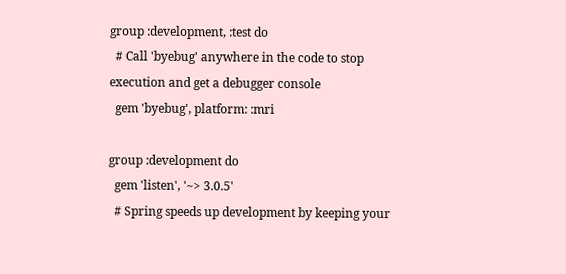group :development, :test do
  # Call 'byebug' anywhere in the code to stop execution and get a debugger console
  gem 'byebug', platform: :mri

group :development do
  gem 'listen', '~> 3.0.5'
  # Spring speeds up development by keeping your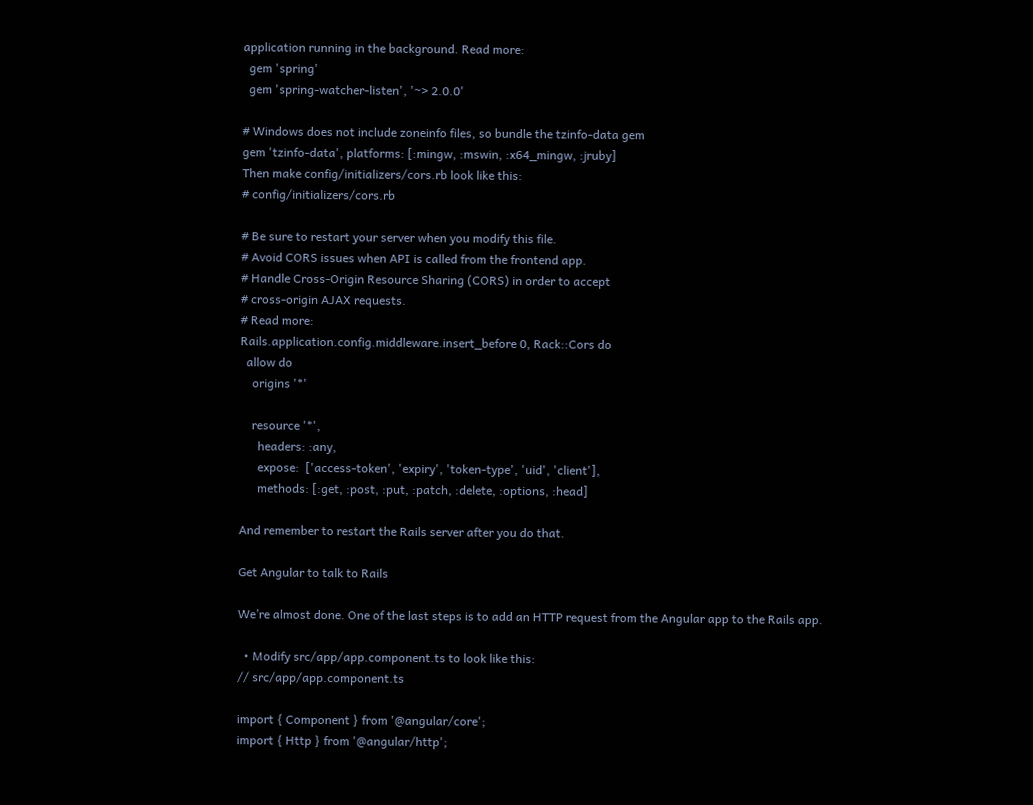application running in the background. Read more:
  gem 'spring'
  gem 'spring-watcher-listen', '~> 2.0.0'

# Windows does not include zoneinfo files, so bundle the tzinfo-data gem
gem 'tzinfo-data', platforms: [:mingw, :mswin, :x64_mingw, :jruby]
Then make config/initializers/cors.rb look like this:
# config/initializers/cors.rb

# Be sure to restart your server when you modify this file.
# Avoid CORS issues when API is called from the frontend app.
# Handle Cross-Origin Resource Sharing (CORS) in order to accept
# cross-origin AJAX requests.
# Read more:
Rails.application.config.middleware.insert_before 0, Rack::Cors do
  allow do
    origins '*'

    resource '*',
      headers: :any,
      expose:  ['access-token', 'expiry', 'token-type', 'uid', 'client'],
      methods: [:get, :post, :put, :patch, :delete, :options, :head]

And remember to restart the Rails server after you do that.

Get Angular to talk to Rails

We’re almost done. One of the last steps is to add an HTTP request from the Angular app to the Rails app.

  • Modify src/app/app.component.ts to look like this:
// src/app/app.component.ts

import { Component } from '@angular/core';
import { Http } from '@angular/http';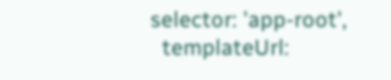selector: 'app-root',
  templateUrl: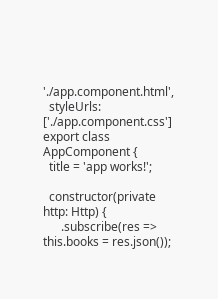'./app.component.html',
  styleUrls: ['./app.component.css']
export class AppComponent {
  title = 'app works!';

  constructor(private http: Http) {
      .subscribe(res => this.books = res.json());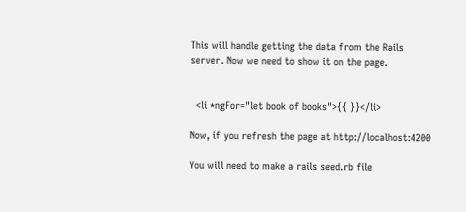This will handle getting the data from the Rails server. Now we need to show it on the page.


  <li *ngFor="let book of books">{{ }}</li>

Now, if you refresh the page at http://localhost:4200

You will need to make a rails seed.rb file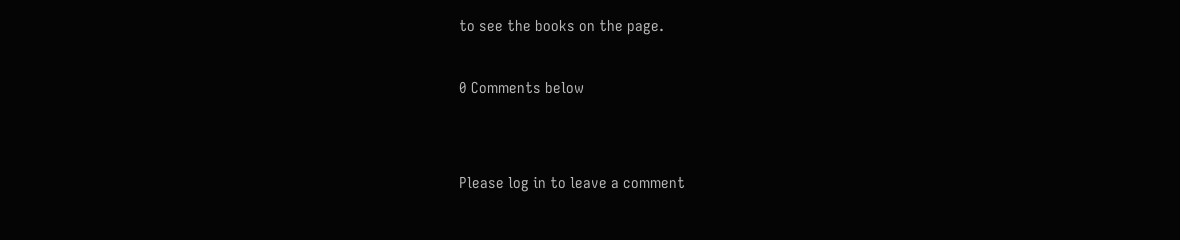to see the books on the page.

0 Comments below


Please log in to leave a comment